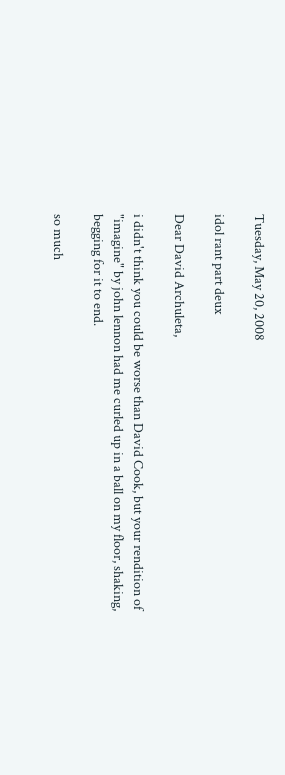Tuesday, May 20, 2008

idol rant part deux

Dear David Archuleta,

i didn't think you could be worse than David Cook, but your rendition of "imagine" by john lennon had me curled up in a ball on my floor, shaking, begging for it to end.

so much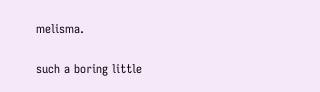melisma.

such a boring little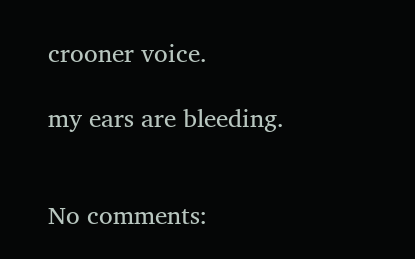crooner voice.

my ears are bleeding.


No comments: